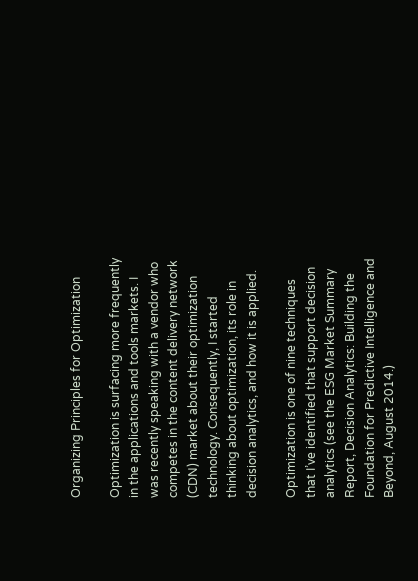Organizing Principles for Optimization

Optimization is surfacing more frequently in the applications and tools markets. I was recently speaking with a vendor who competes in the content delivery network (CDN) market about their optimization technology. Consequently, I started thinking about optimization, its role in decision analytics, and how it is applied.

Optimization is one of nine techniques that I’ve identified that support decision analytics (see the ESG Market Summary Report, Decision Analytics: Building the Foundation for Predictive Intelligence and Beyond, August 2014.)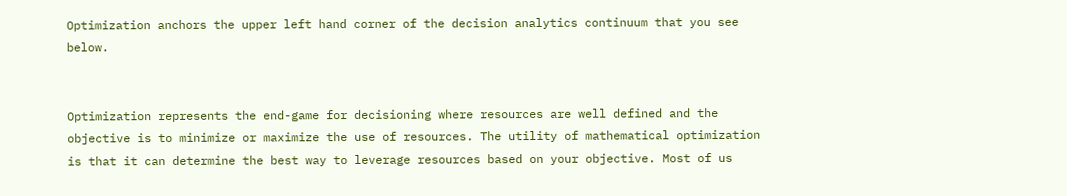Optimization anchors the upper left hand corner of the decision analytics continuum that you see below.


Optimization represents the end-game for decisioning where resources are well defined and the objective is to minimize or maximize the use of resources. The utility of mathematical optimization is that it can determine the best way to leverage resources based on your objective. Most of us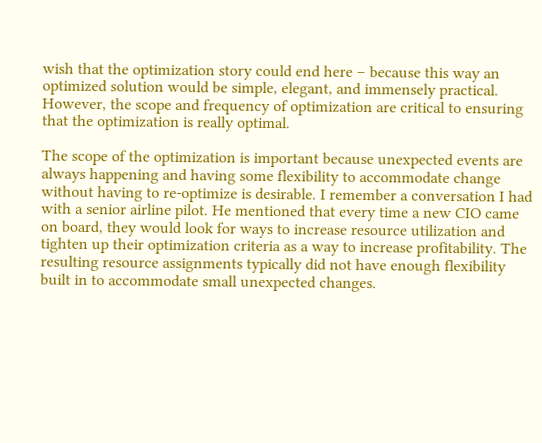wish that the optimization story could end here – because this way an optimized solution would be simple, elegant, and immensely practical. However, the scope and frequency of optimization are critical to ensuring that the optimization is really optimal.

The scope of the optimization is important because unexpected events are always happening and having some flexibility to accommodate change without having to re-optimize is desirable. I remember a conversation I had with a senior airline pilot. He mentioned that every time a new CIO came on board, they would look for ways to increase resource utilization and tighten up their optimization criteria as a way to increase profitability. The resulting resource assignments typically did not have enough flexibility built in to accommodate small unexpected changes.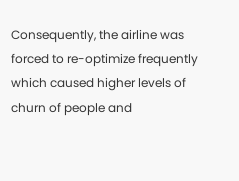Consequently, the airline was forced to re-optimize frequently which caused higher levels of churn of people and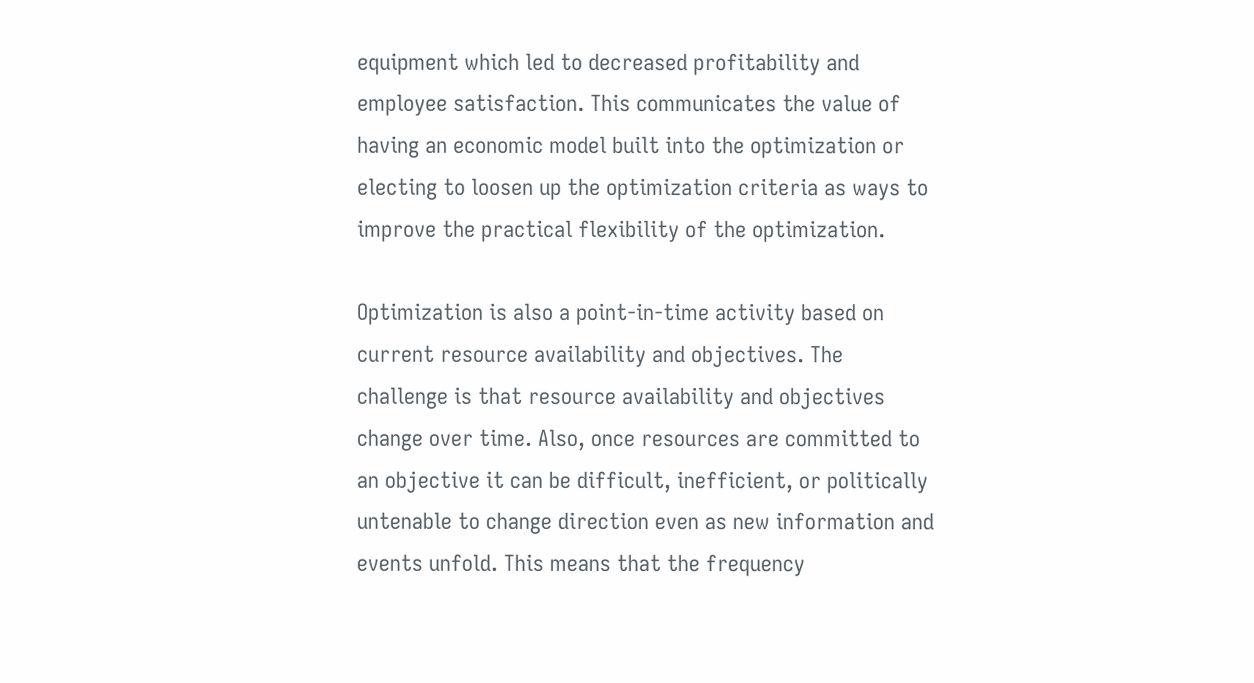equipment which led to decreased profitability and employee satisfaction. This communicates the value of having an economic model built into the optimization or electing to loosen up the optimization criteria as ways to improve the practical flexibility of the optimization.

Optimization is also a point-in-time activity based on current resource availability and objectives. The challenge is that resource availability and objectives change over time. Also, once resources are committed to an objective it can be difficult, inefficient, or politically untenable to change direction even as new information and events unfold. This means that the frequency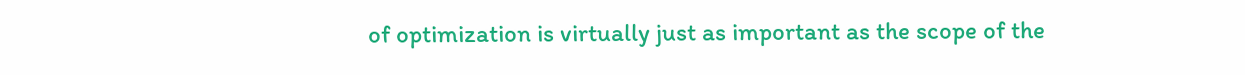of optimization is virtually just as important as the scope of the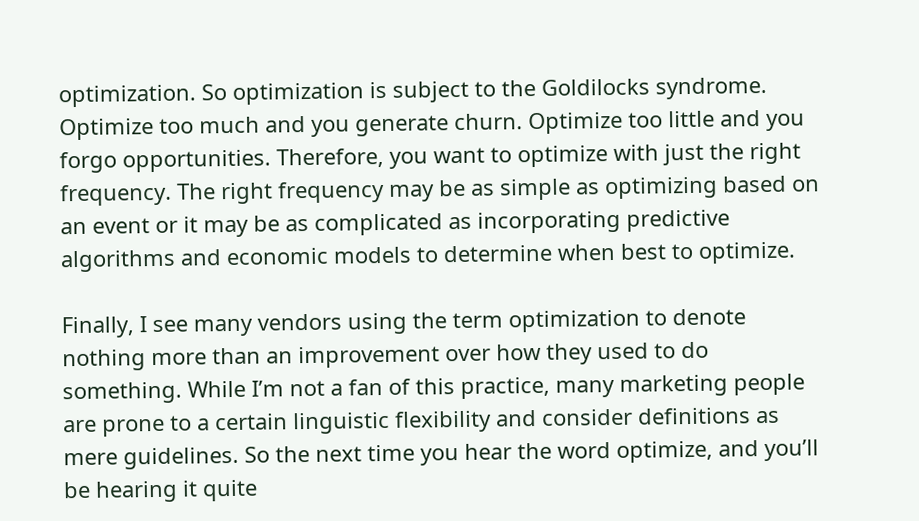optimization. So optimization is subject to the Goldilocks syndrome. Optimize too much and you generate churn. Optimize too little and you forgo opportunities. Therefore, you want to optimize with just the right frequency. The right frequency may be as simple as optimizing based on an event or it may be as complicated as incorporating predictive algorithms and economic models to determine when best to optimize.

Finally, I see many vendors using the term optimization to denote nothing more than an improvement over how they used to do something. While I’m not a fan of this practice, many marketing people are prone to a certain linguistic flexibility and consider definitions as mere guidelines. So the next time you hear the word optimize, and you’ll be hearing it quite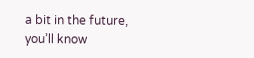a bit in the future, you’ll know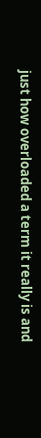just how overloaded a term it really is and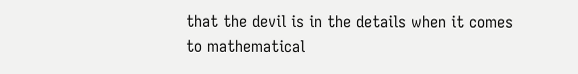that the devil is in the details when it comes to mathematical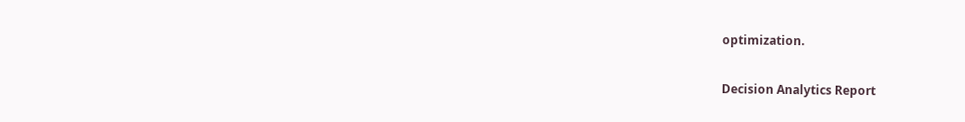optimization.

Decision Analytics Report